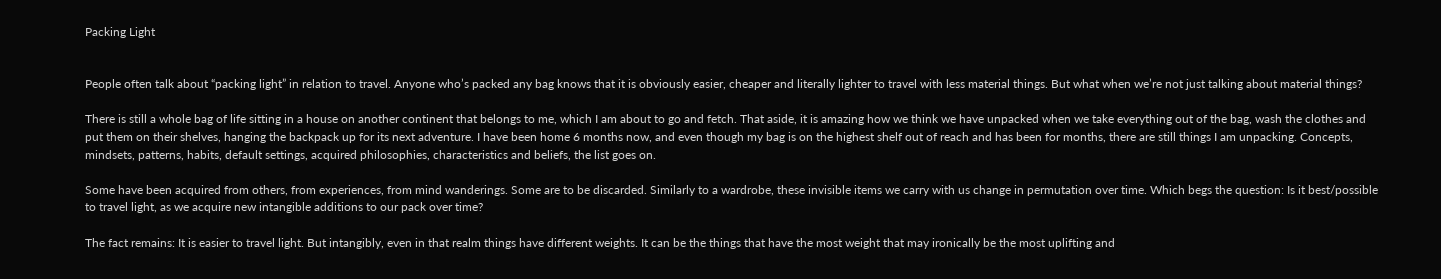Packing Light


People often talk about “packing light” in relation to travel. Anyone who’s packed any bag knows that it is obviously easier, cheaper and literally lighter to travel with less material things. But what when we’re not just talking about material things?

There is still a whole bag of life sitting in a house on another continent that belongs to me, which I am about to go and fetch. That aside, it is amazing how we think we have unpacked when we take everything out of the bag, wash the clothes and put them on their shelves, hanging the backpack up for its next adventure. I have been home 6 months now, and even though my bag is on the highest shelf out of reach and has been for months, there are still things I am unpacking. Concepts, mindsets, patterns, habits, default settings, acquired philosophies, characteristics and beliefs, the list goes on.

Some have been acquired from others, from experiences, from mind wanderings. Some are to be discarded. Similarly to a wardrobe, these invisible items we carry with us change in permutation over time. Which begs the question: Is it best/possible to travel light, as we acquire new intangible additions to our pack over time?

The fact remains: It is easier to travel light. But intangibly, even in that realm things have different weights. It can be the things that have the most weight that may ironically be the most uplifting and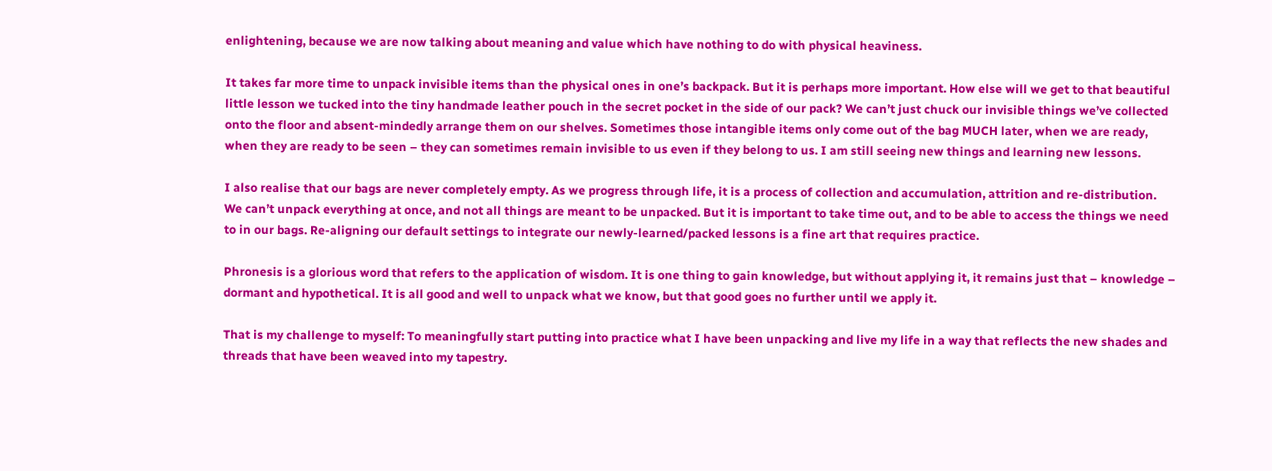enlightening, because we are now talking about meaning and value which have nothing to do with physical heaviness.

It takes far more time to unpack invisible items than the physical ones in one’s backpack. But it is perhaps more important. How else will we get to that beautiful little lesson we tucked into the tiny handmade leather pouch in the secret pocket in the side of our pack? We can’t just chuck our invisible things we’ve collected onto the floor and absent-mindedly arrange them on our shelves. Sometimes those intangible items only come out of the bag MUCH later, when we are ready, when they are ready to be seen – they can sometimes remain invisible to us even if they belong to us. I am still seeing new things and learning new lessons.

I also realise that our bags are never completely empty. As we progress through life, it is a process of collection and accumulation, attrition and re-distribution. We can’t unpack everything at once, and not all things are meant to be unpacked. But it is important to take time out, and to be able to access the things we need to in our bags. Re-aligning our default settings to integrate our newly-learned/packed lessons is a fine art that requires practice.

Phronesis is a glorious word that refers to the application of wisdom. It is one thing to gain knowledge, but without applying it, it remains just that – knowledge – dormant and hypothetical. It is all good and well to unpack what we know, but that good goes no further until we apply it.

That is my challenge to myself: To meaningfully start putting into practice what I have been unpacking and live my life in a way that reflects the new shades and threads that have been weaved into my tapestry.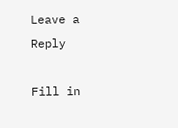Leave a Reply

Fill in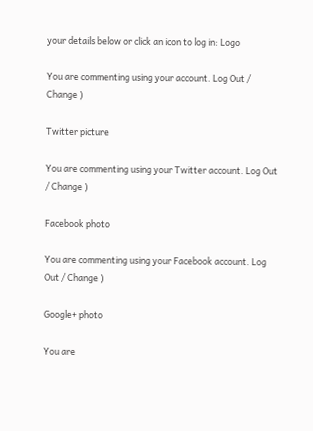your details below or click an icon to log in: Logo

You are commenting using your account. Log Out / Change )

Twitter picture

You are commenting using your Twitter account. Log Out / Change )

Facebook photo

You are commenting using your Facebook account. Log Out / Change )

Google+ photo

You are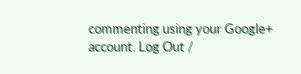commenting using your Google+ account. Log Out /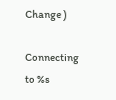Change )

Connecting to %s